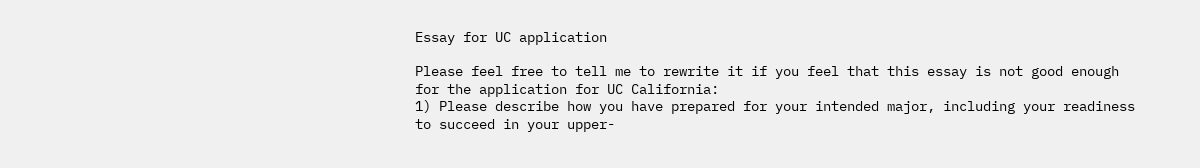Essay for UC application

Please feel free to tell me to rewrite it if you feel that this essay is not good enough for the application for UC California:
1) Please describe how you have prepared for your intended major, including your readiness to succeed in your upper-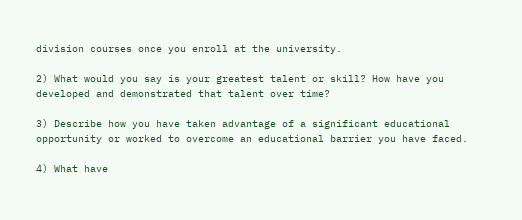division courses once you enroll at the university.

2) What would you say is your greatest talent or skill? How have you developed and demonstrated that talent over time?

3) Describe how you have taken advantage of a significant educational opportunity or worked to overcome an educational barrier you have faced.

4) What have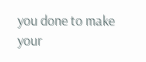you done to make your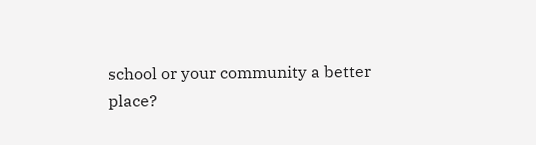school or your community a better place?